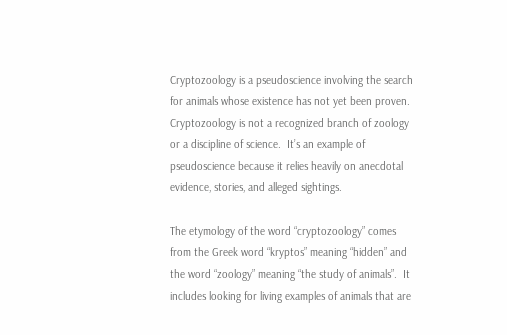Cryptozoology is a pseudoscience involving the search for animals whose existence has not yet been proven.  Cryptozoology is not a recognized branch of zoology or a discipline of science.  It’s an example of pseudoscience because it relies heavily on anecdotal evidence, stories, and alleged sightings.

The etymology of the word “cryptozoology” comes from the Greek word “kryptos” meaning “hidden” and the word “zoology” meaning “the study of animals”.  It includes looking for living examples of animals that are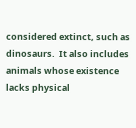considered extinct, such as dinosaurs.  It also includes animals whose existence lacks physical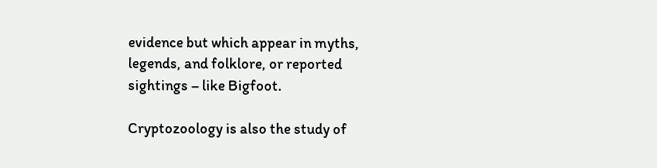evidence but which appear in myths, legends, and folklore, or reported sightings – like Bigfoot.

Cryptozoology is also the study of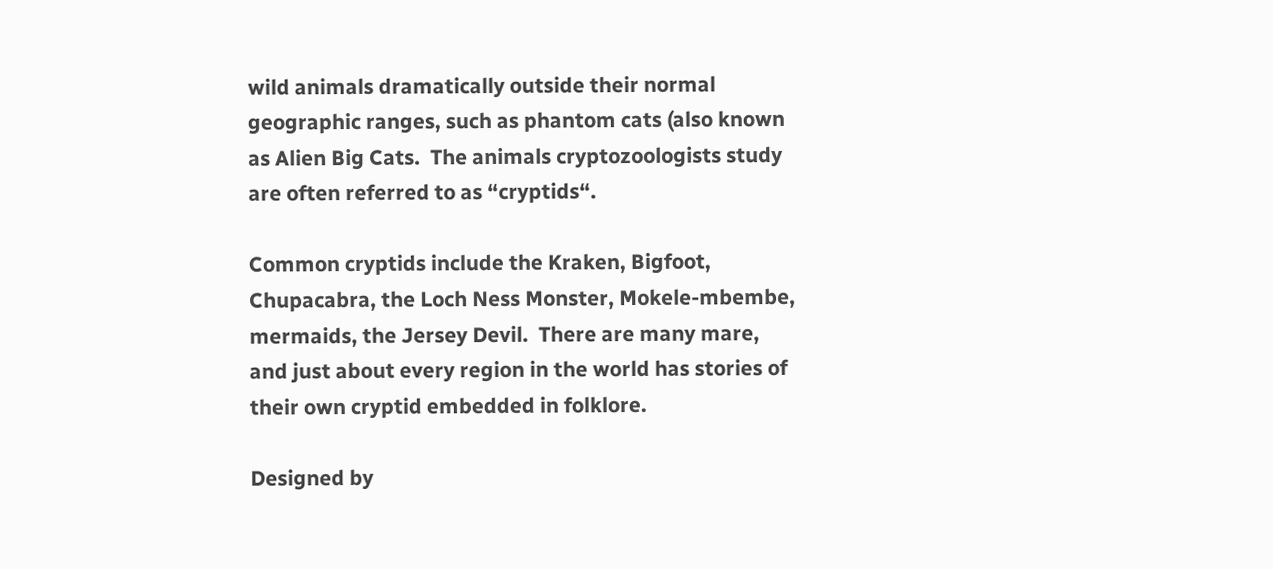wild animals dramatically outside their normal geographic ranges, such as phantom cats (also known as Alien Big Cats.  The animals cryptozoologists study are often referred to as “cryptids“.

Common cryptids include the Kraken, Bigfoot, Chupacabra, the Loch Ness Monster, Mokele-mbembe, mermaids, the Jersey Devil.  There are many mare, and just about every region in the world has stories of their own cryptid embedded in folklore.

Designed by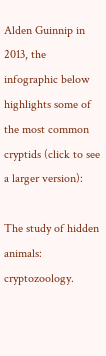Alden Guinnip in 2013, the infographic below highlights some of the most common cryptids (click to see a larger version):

The study of hidden animals: cryptozoology.